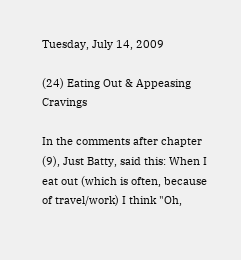Tuesday, July 14, 2009

(24) Eating Out & Appeasing Cravings

In the comments after chapter (9), Just Batty, said this: When I eat out (which is often, because of travel/work) I think "Oh,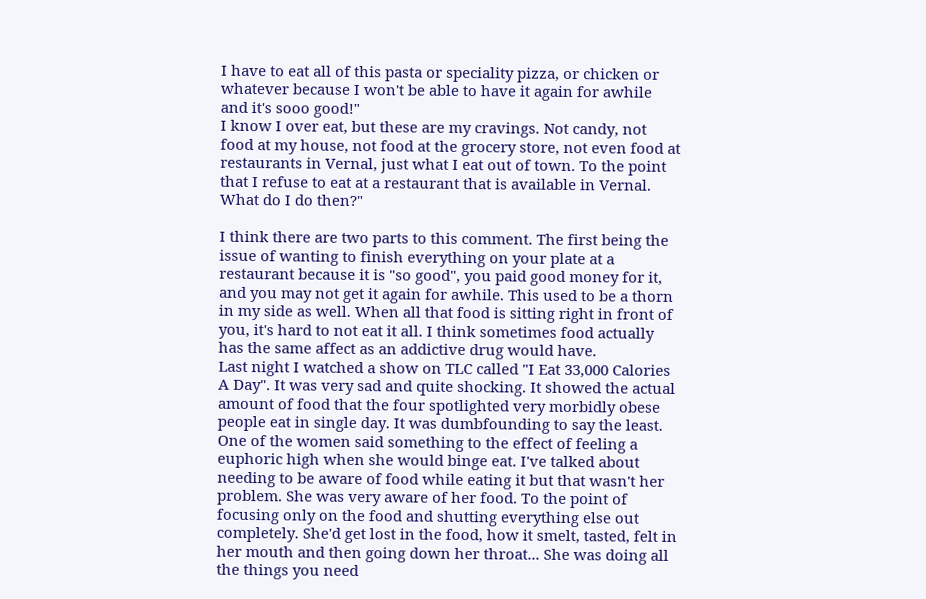I have to eat all of this pasta or speciality pizza, or chicken or whatever because I won't be able to have it again for awhile and it's sooo good!"
I know I over eat, but these are my cravings. Not candy, not food at my house, not food at the grocery store, not even food at restaurants in Vernal, just what I eat out of town. To the point that I refuse to eat at a restaurant that is available in Vernal. What do I do then?"

I think there are two parts to this comment. The first being the issue of wanting to finish everything on your plate at a restaurant because it is "so good", you paid good money for it, and you may not get it again for awhile. This used to be a thorn in my side as well. When all that food is sitting right in front of you, it's hard to not eat it all. I think sometimes food actually has the same affect as an addictive drug would have.
Last night I watched a show on TLC called "I Eat 33,000 Calories A Day". It was very sad and quite shocking. It showed the actual amount of food that the four spotlighted very morbidly obese people eat in single day. It was dumbfounding to say the least. One of the women said something to the effect of feeling a euphoric high when she would binge eat. I've talked about needing to be aware of food while eating it but that wasn't her problem. She was very aware of her food. To the point of focusing only on the food and shutting everything else out completely. She'd get lost in the food, how it smelt, tasted, felt in her mouth and then going down her throat... She was doing all the things you need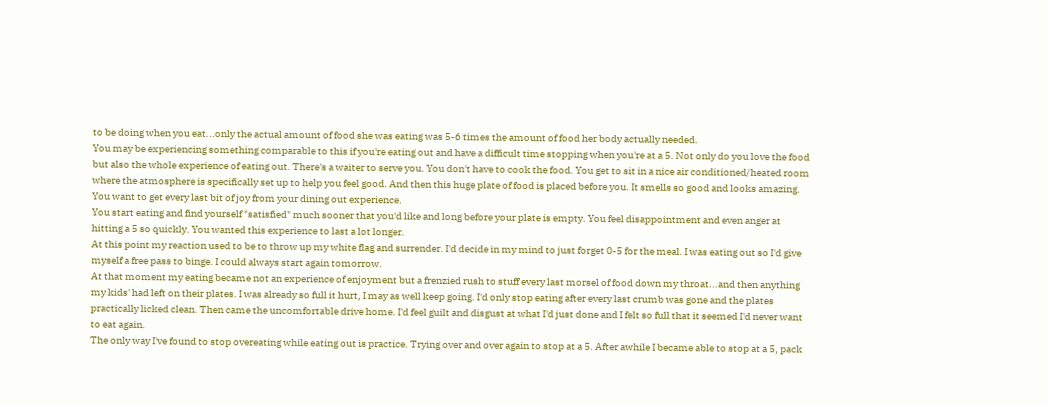to be doing when you eat...only the actual amount of food she was eating was 5-6 times the amount of food her body actually needed.
You may be experiencing something comparable to this if you're eating out and have a difficult time stopping when you're at a 5. Not only do you love the food but also the whole experience of eating out. There's a waiter to serve you. You don't have to cook the food. You get to sit in a nice air conditioned/heated room where the atmosphere is specifically set up to help you feel good. And then this huge plate of food is placed before you. It smells so good and looks amazing. You want to get every last bit of joy from your dining out experience.
You start eating and find yourself "satisfied" much sooner that you'd like and long before your plate is empty. You feel disappointment and even anger at hitting a 5 so quickly. You wanted this experience to last a lot longer.
At this point my reaction used to be to throw up my white flag and surrender. I'd decide in my mind to just forget 0-5 for the meal. I was eating out so I'd give myself a free pass to binge. I could always start again tomorrow.
At that moment my eating became not an experience of enjoyment but a frenzied rush to stuff every last morsel of food down my throat...and then anything my kids' had left on their plates. I was already so full it hurt, I may as well keep going. I'd only stop eating after every last crumb was gone and the plates practically licked clean. Then came the uncomfortable drive home. I'd feel guilt and disgust at what I'd just done and I felt so full that it seemed I'd never want to eat again.
The only way I've found to stop overeating while eating out is practice. Trying over and over again to stop at a 5. After awhile I became able to stop at a 5, pack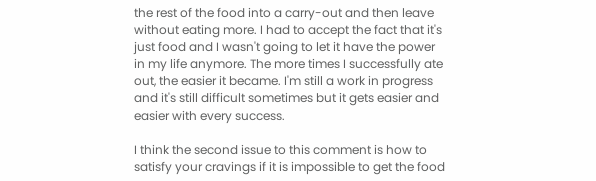the rest of the food into a carry-out and then leave without eating more. I had to accept the fact that it's just food and I wasn't going to let it have the power in my life anymore. The more times I successfully ate out, the easier it became. I'm still a work in progress and it's still difficult sometimes but it gets easier and easier with every success.

I think the second issue to this comment is how to satisfy your cravings if it is impossible to get the food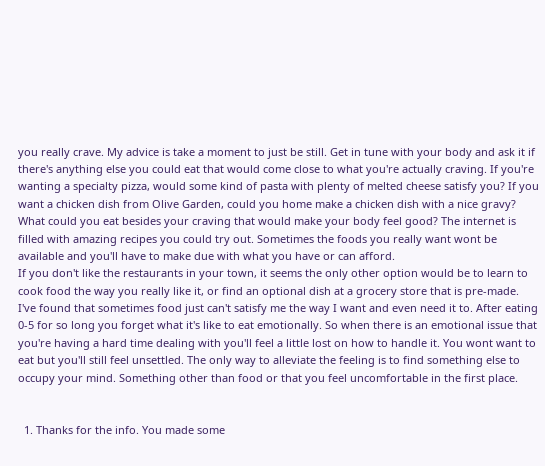you really crave. My advice is take a moment to just be still. Get in tune with your body and ask it if there's anything else you could eat that would come close to what you're actually craving. If you're wanting a specialty pizza, would some kind of pasta with plenty of melted cheese satisfy you? If you want a chicken dish from Olive Garden, could you home make a chicken dish with a nice gravy? What could you eat besides your craving that would make your body feel good? The internet is filled with amazing recipes you could try out. Sometimes the foods you really want wont be available and you'll have to make due with what you have or can afford.
If you don't like the restaurants in your town, it seems the only other option would be to learn to cook food the way you really like it, or find an optional dish at a grocery store that is pre-made.
I've found that sometimes food just can't satisfy me the way I want and even need it to. After eating 0-5 for so long you forget what it's like to eat emotionally. So when there is an emotional issue that you're having a hard time dealing with you'll feel a little lost on how to handle it. You wont want to eat but you'll still feel unsettled. The only way to alleviate the feeling is to find something else to occupy your mind. Something other than food or that you feel uncomfortable in the first place.


  1. Thanks for the info. You made some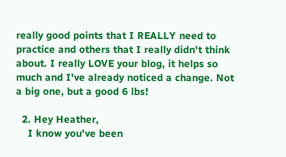really good points that I REALLY need to practice and others that I really didn't think about. I really LOVE your blog, it helps so much and I've already noticed a change. Not a big one, but a good 6 lbs!

  2. Hey Heather,
    I know you've been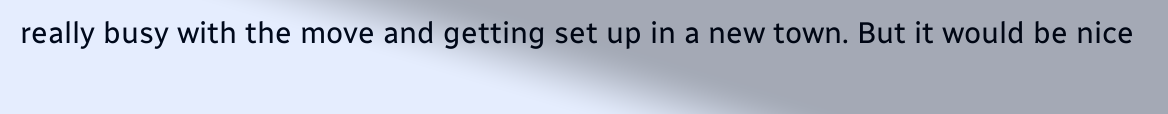really busy with the move and getting set up in a new town. But it would be nice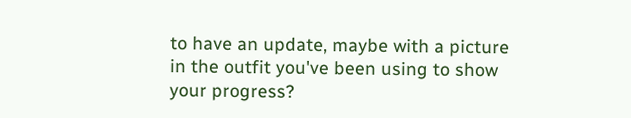to have an update, maybe with a picture in the outfit you've been using to show your progress?